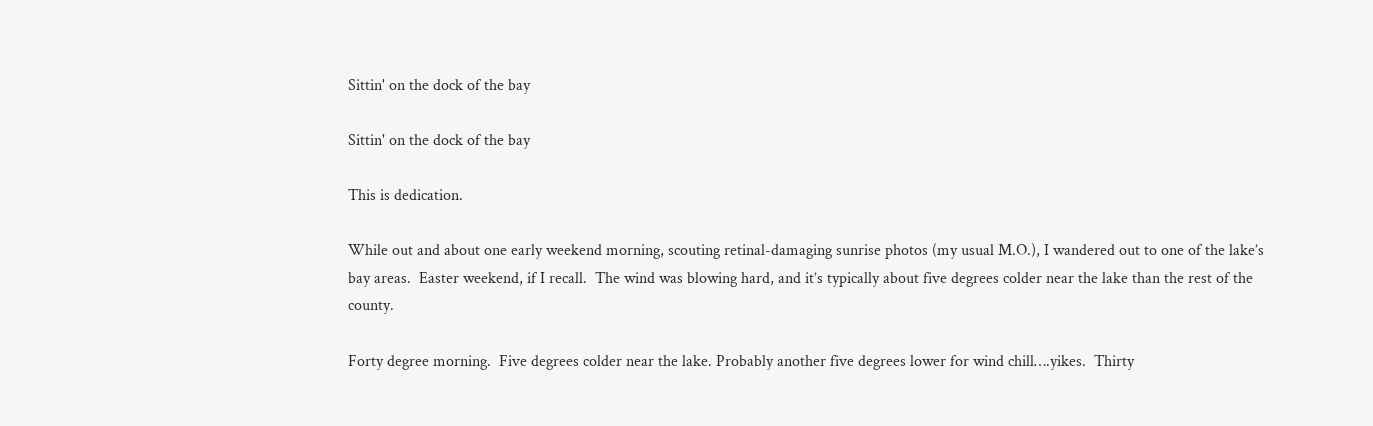Sittin' on the dock of the bay

Sittin' on the dock of the bay

This is dedication.

While out and about one early weekend morning, scouting retinal-damaging sunrise photos (my usual M.O.), I wandered out to one of the lake’s bay areas.  Easter weekend, if I recall.  The wind was blowing hard, and it’s typically about five degrees colder near the lake than the rest of the county.

Forty degree morning.  Five degrees colder near the lake. Probably another five degrees lower for wind chill….yikes.  Thirty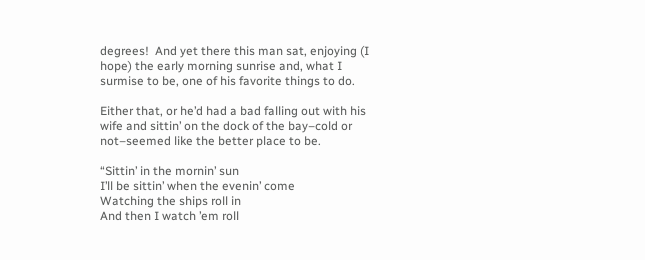degrees!  And yet there this man sat, enjoying (I hope) the early morning sunrise and, what I surmise to be, one of his favorite things to do.

Either that, or he’d had a bad falling out with his wife and sittin’ on the dock of the bay–cold or not–seemed like the better place to be.

“Sittin’ in the mornin’ sun
I’ll be sittin’ when the evenin’ come
Watching the ships roll in
And then I watch ’em roll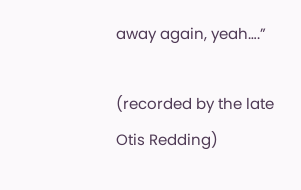away again, yeah….”

(recorded by the late Otis Redding)